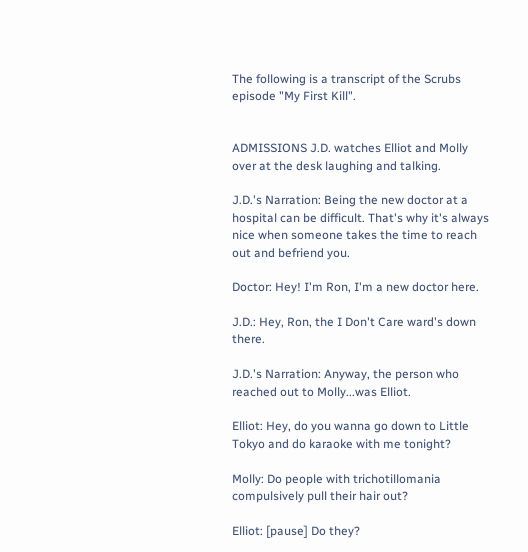The following is a transcript of the Scrubs episode "My First Kill".


ADMISSIONS J.D. watches Elliot and Molly over at the desk laughing and talking.

J.D.'s Narration: Being the new doctor at a hospital can be difficult. That's why it's always nice when someone takes the time to reach out and befriend you.

Doctor: Hey! I'm Ron, I'm a new doctor here.

J.D.: Hey, Ron, the I Don't Care ward's down there.

J.D.'s Narration: Anyway, the person who reached out to Molly...was Elliot.

Elliot: Hey, do you wanna go down to Little Tokyo and do karaoke with me tonight?

Molly: Do people with trichotillomania compulsively pull their hair out?

Elliot: [pause] Do they?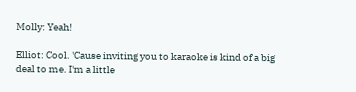Molly: Yeah!

Elliot: Cool. 'Cause inviting you to karaoke is kind of a big deal to me. I'm a little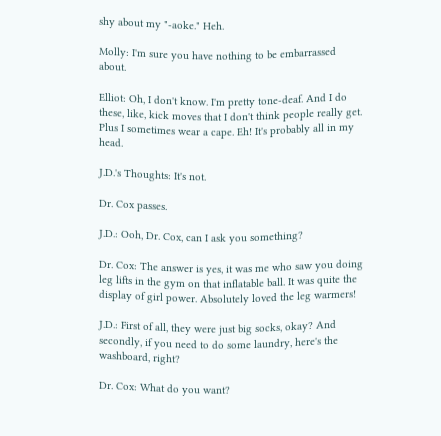shy about my "-aoke." Heh.

Molly: I'm sure you have nothing to be embarrassed about.

Elliot: Oh, I don't know. I'm pretty tone-deaf. And I do these, like, kick moves that I don't think people really get. Plus I sometimes wear a cape. Eh! It's probably all in my head.

J.D.'s Thoughts: It's not.

Dr. Cox passes.

J.D.: Ooh, Dr. Cox, can I ask you something?

Dr. Cox: The answer is yes, it was me who saw you doing leg lifts in the gym on that inflatable ball. It was quite the display of girl power. Absolutely loved the leg warmers!

J.D.: First of all, they were just big socks, okay? And secondly, if you need to do some laundry, here's the washboard, right?

Dr. Cox: What do you want?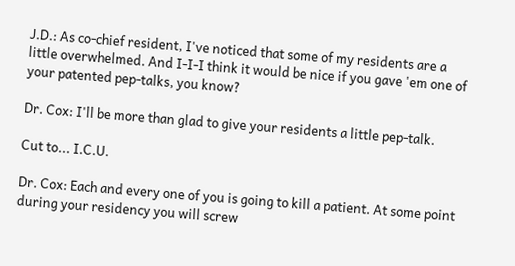J.D.: As co-chief resident, I've noticed that some of my residents are a little overwhelmed. And I-I-I think it would be nice if you gave 'em one of your patented pep-talks, you know?

Dr. Cox: I'll be more than glad to give your residents a little pep-talk.

Cut to... I.C.U.

Dr. Cox: Each and every one of you is going to kill a patient. At some point during your residency you will screw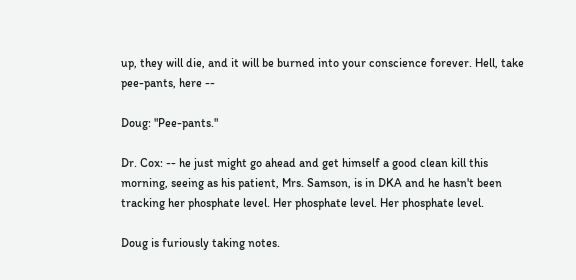up, they will die, and it will be burned into your conscience forever. Hell, take pee-pants, here --

Doug: "Pee-pants."

Dr. Cox: -- he just might go ahead and get himself a good clean kill this morning, seeing as his patient, Mrs. Samson, is in DKA and he hasn't been tracking her phosphate level. Her phosphate level. Her phosphate level.

Doug is furiously taking notes.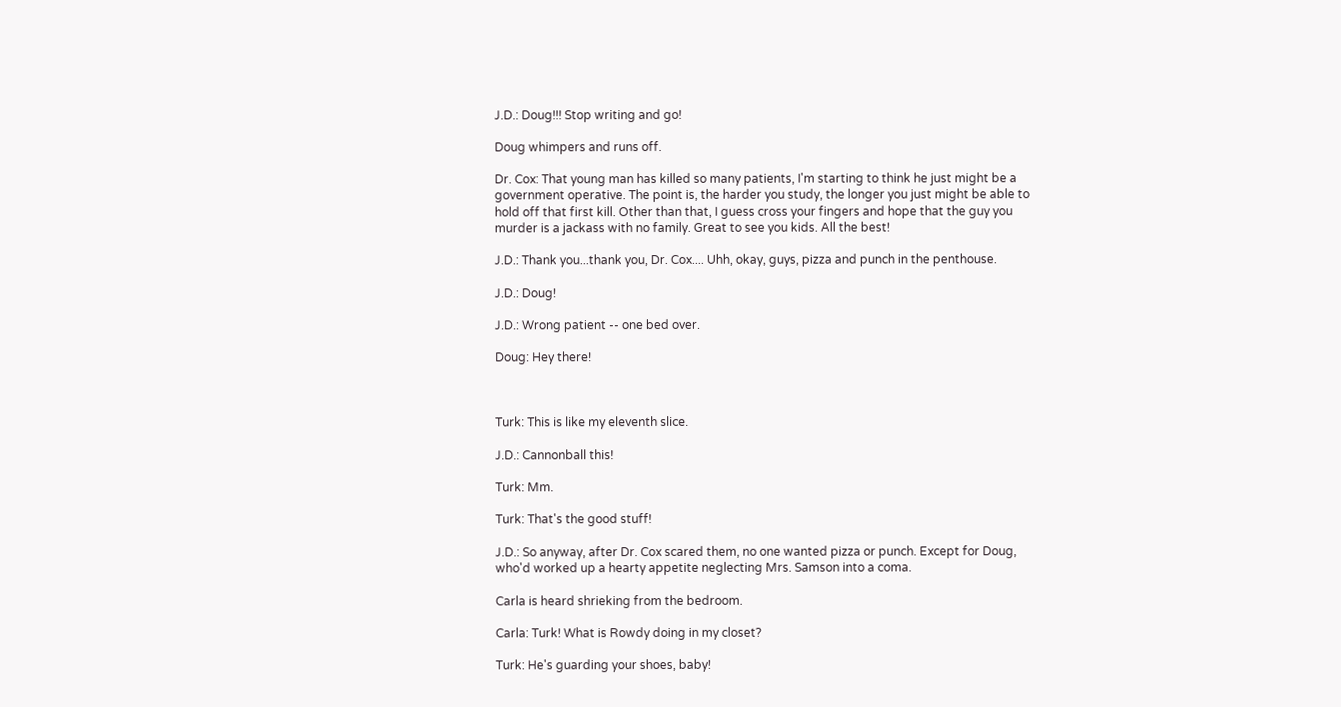J.D.: Doug!!! Stop writing and go!

Doug whimpers and runs off.

Dr. Cox: That young man has killed so many patients, I'm starting to think he just might be a government operative. The point is, the harder you study, the longer you just might be able to hold off that first kill. Other than that, I guess cross your fingers and hope that the guy you murder is a jackass with no family. Great to see you kids. All the best!

J.D.: Thank you...thank you, Dr. Cox.... Uhh, okay, guys, pizza and punch in the penthouse.

J.D.: Doug!

J.D.: Wrong patient -- one bed over.

Doug: Hey there!



Turk: This is like my eleventh slice.

J.D.: Cannonball this!

Turk: Mm.

Turk: That's the good stuff!

J.D.: So anyway, after Dr. Cox scared them, no one wanted pizza or punch. Except for Doug, who'd worked up a hearty appetite neglecting Mrs. Samson into a coma.

Carla is heard shrieking from the bedroom.

Carla: Turk! What is Rowdy doing in my closet?

Turk: He's guarding your shoes, baby!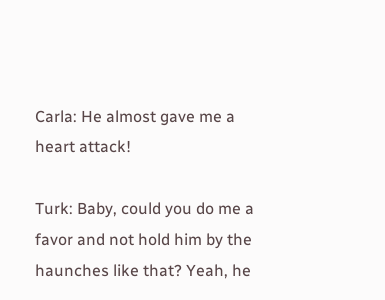Carla: He almost gave me a heart attack!

Turk: Baby, could you do me a favor and not hold him by the haunches like that? Yeah, he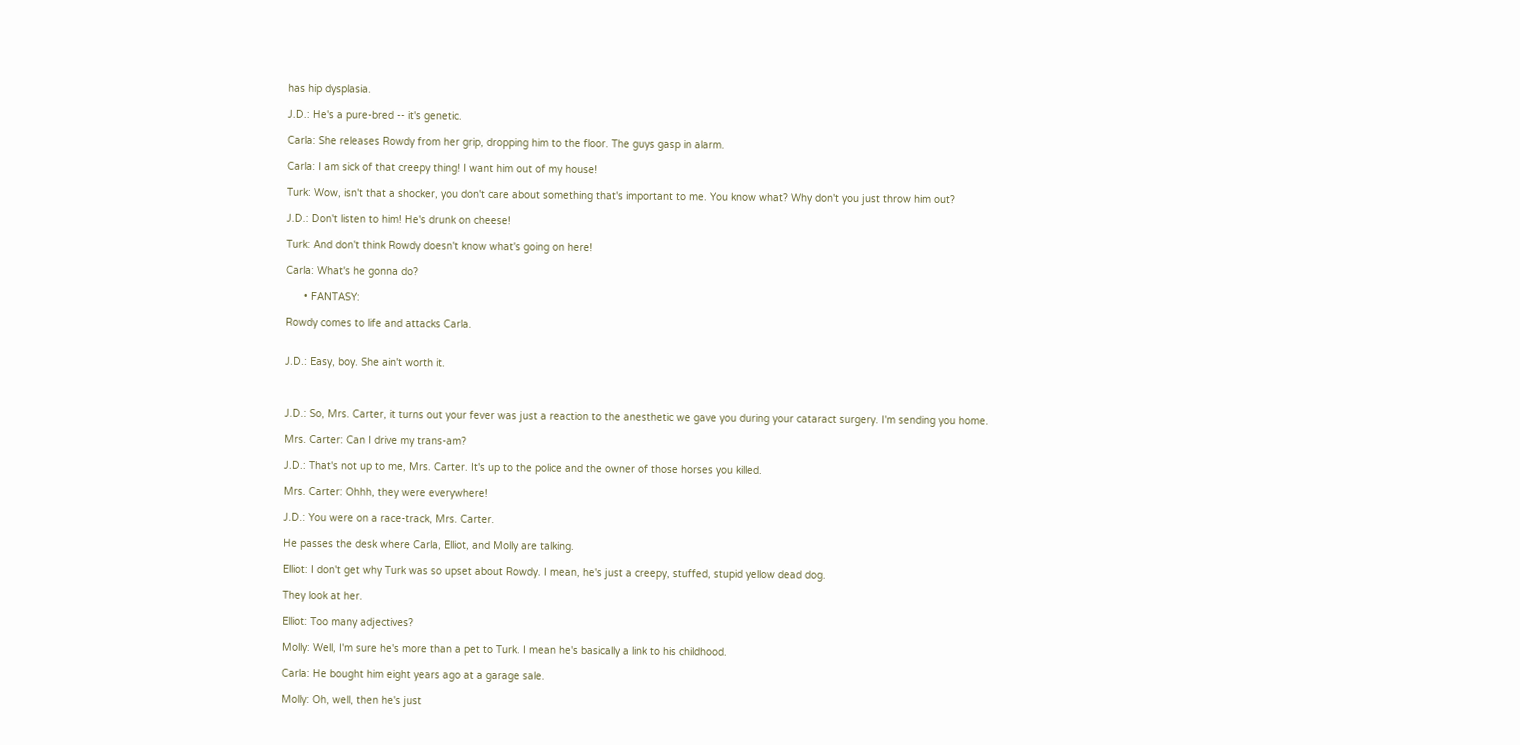has hip dysplasia.

J.D.: He's a pure-bred -- it's genetic.

Carla: She releases Rowdy from her grip, dropping him to the floor. The guys gasp in alarm.

Carla: I am sick of that creepy thing! I want him out of my house!

Turk: Wow, isn't that a shocker, you don't care about something that's important to me. You know what? Why don't you just throw him out?

J.D.: Don't listen to him! He's drunk on cheese!

Turk: And don't think Rowdy doesn't know what's going on here!

Carla: What's he gonna do?

      • FANTASY:

Rowdy comes to life and attacks Carla.


J.D.: Easy, boy. She ain't worth it.



J.D.: So, Mrs. Carter, it turns out your fever was just a reaction to the anesthetic we gave you during your cataract surgery. I'm sending you home.

Mrs. Carter: Can I drive my trans-am?

J.D.: That's not up to me, Mrs. Carter. It's up to the police and the owner of those horses you killed.

Mrs. Carter: Ohhh, they were everywhere!

J.D.: You were on a race-track, Mrs. Carter.

He passes the desk where Carla, Elliot, and Molly are talking.

Elliot: I don't get why Turk was so upset about Rowdy. I mean, he's just a creepy, stuffed, stupid yellow dead dog.

They look at her.

Elliot: Too many adjectives?

Molly: Well, I'm sure he's more than a pet to Turk. I mean he's basically a link to his childhood.

Carla: He bought him eight years ago at a garage sale.

Molly: Oh, well, then he's just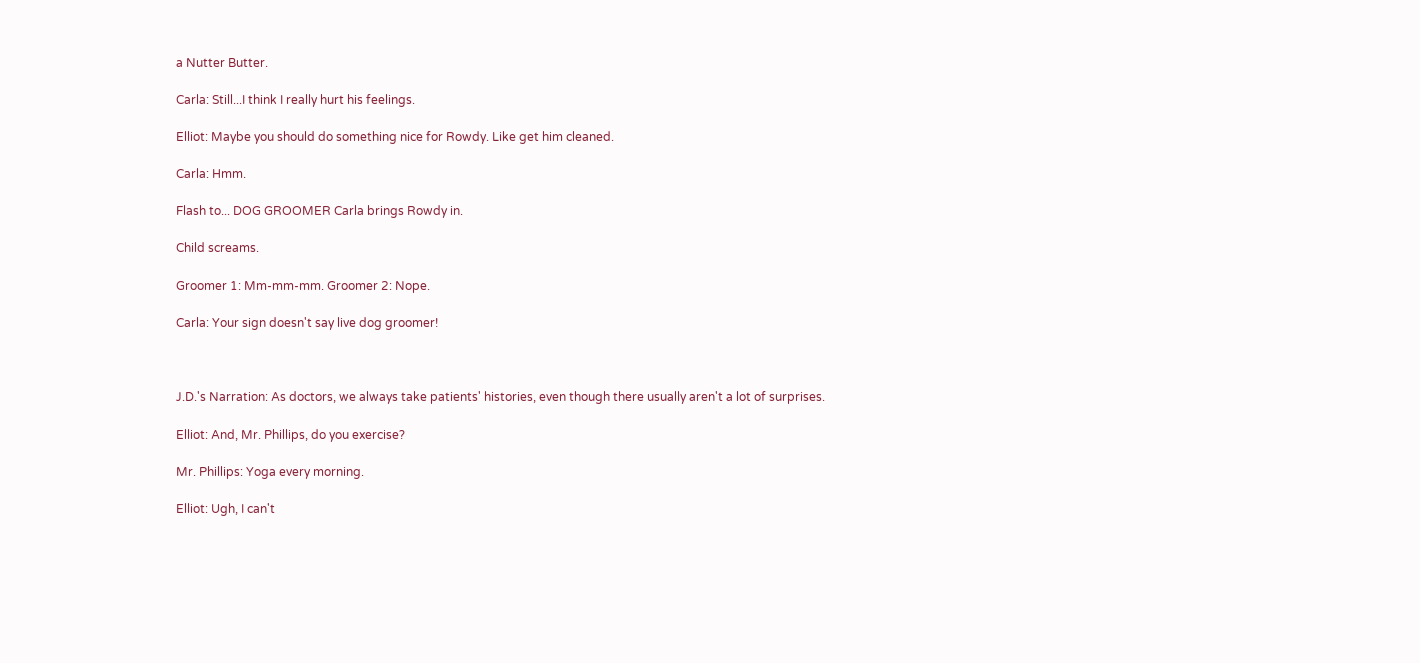a Nutter Butter.

Carla: Still...I think I really hurt his feelings.

Elliot: Maybe you should do something nice for Rowdy. Like get him cleaned.

Carla: Hmm.

Flash to... DOG GROOMER Carla brings Rowdy in.

Child screams.

Groomer 1: Mm-mm-mm. Groomer 2: Nope.

Carla: Your sign doesn't say live dog groomer!



J.D.'s Narration: As doctors, we always take patients' histories, even though there usually aren't a lot of surprises.

Elliot: And, Mr. Phillips, do you exercise?

Mr. Phillips: Yoga every morning.

Elliot: Ugh, I can't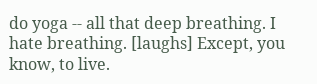do yoga -- all that deep breathing. I hate breathing. [laughs] Except, you know, to live.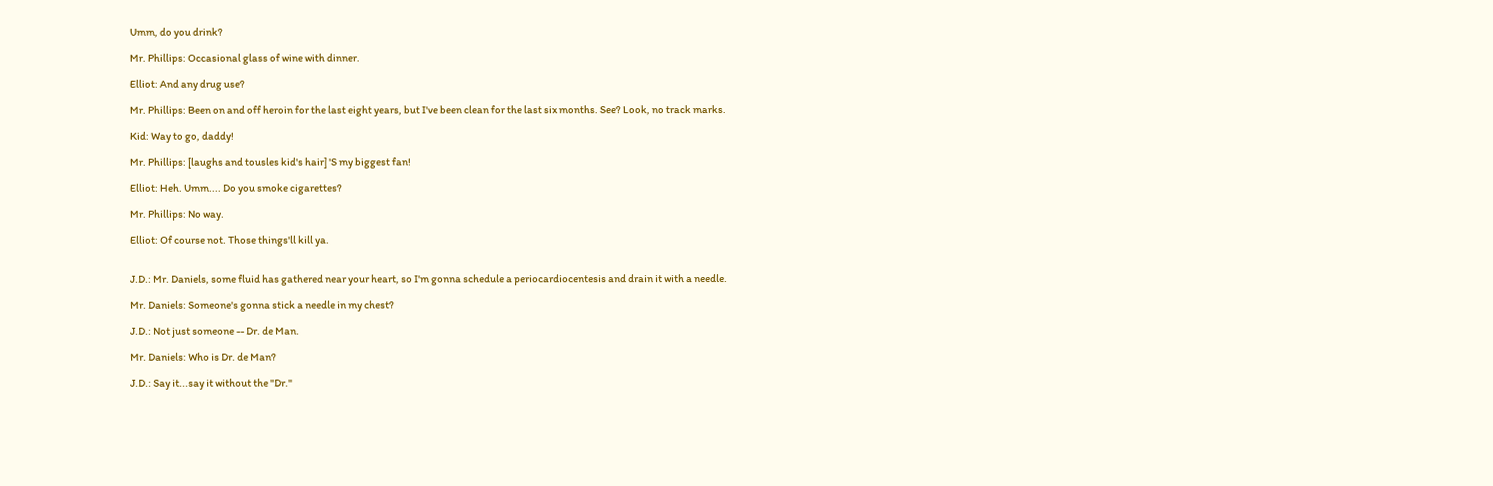Umm, do you drink?

Mr. Phillips: Occasional glass of wine with dinner.

Elliot: And any drug use?

Mr. Phillips: Been on and off heroin for the last eight years, but I've been clean for the last six months. See? Look, no track marks.

Kid: Way to go, daddy!

Mr. Phillips: [laughs and tousles kid's hair] 'S my biggest fan!

Elliot: Heh. Umm.... Do you smoke cigarettes?

Mr. Phillips: No way.

Elliot: Of course not. Those things'll kill ya.


J.D.: Mr. Daniels, some fluid has gathered near your heart, so I'm gonna schedule a periocardiocentesis and drain it with a needle.

Mr. Daniels: Someone's gonna stick a needle in my chest?

J.D.: Not just someone -- Dr. de Man.

Mr. Daniels: Who is Dr. de Man?

J.D.: Say it...say it without the "Dr."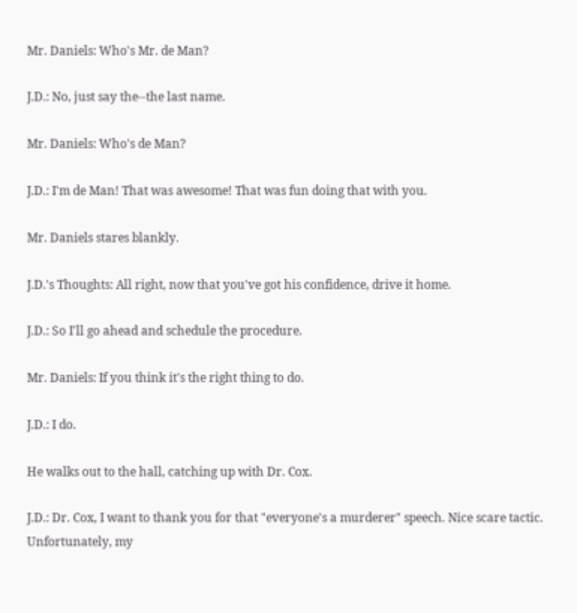Mr. Daniels: Who's Mr. de Man?

J.D.: No, just say the--the last name.

Mr. Daniels: Who's de Man?

J.D.: I'm de Man! That was awesome! That was fun doing that with you.

Mr. Daniels stares blankly.

J.D.'s Thoughts: All right, now that you've got his confidence, drive it home.

J.D.: So I'll go ahead and schedule the procedure.

Mr. Daniels: If you think it's the right thing to do.

J.D.: I do.

He walks out to the hall, catching up with Dr. Cox.

J.D.: Dr. Cox, I want to thank you for that "everyone's a murderer" speech. Nice scare tactic. Unfortunately, my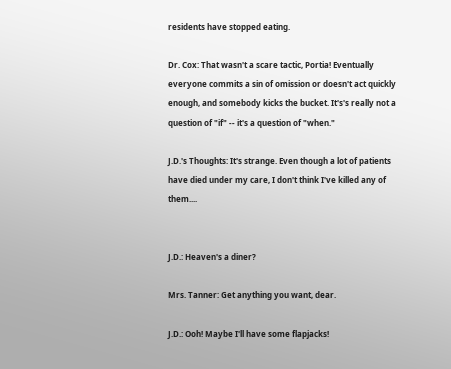residents have stopped eating.

Dr. Cox: That wasn't a scare tactic, Portia! Eventually everyone commits a sin of omission or doesn't act quickly enough, and somebody kicks the bucket. It's's really not a question of "if" -- it's a question of "when."

J.D.'s Thoughts: It's strange. Even though a lot of patients have died under my care, I don't think I've killed any of them....


J.D.: Heaven's a diner?

Mrs. Tanner: Get anything you want, dear.

J.D.: Ooh! Maybe I'll have some flapjacks!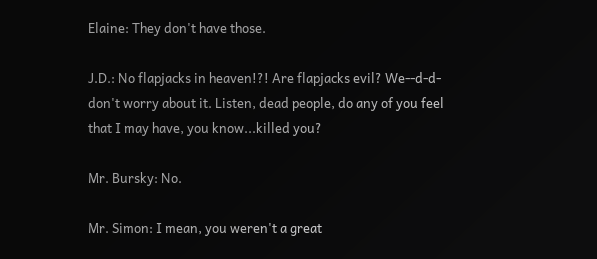Elaine: They don't have those.

J.D.: No flapjacks in heaven!?! Are flapjacks evil? We--d-d-don't worry about it. Listen, dead people, do any of you feel that I may have, you know...killed you?

Mr. Bursky: No.

Mr. Simon: I mean, you weren't a great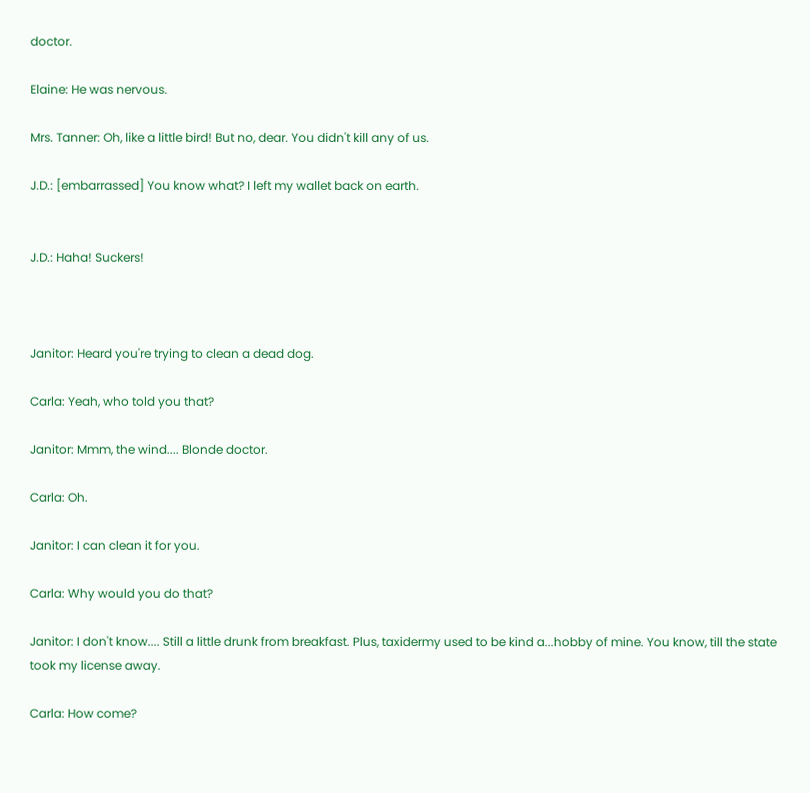doctor.

Elaine: He was nervous.

Mrs. Tanner: Oh, like a little bird! But no, dear. You didn't kill any of us.

J.D.: [embarrassed] You know what? I left my wallet back on earth.


J.D.: Haha! Suckers!



Janitor: Heard you're trying to clean a dead dog.

Carla: Yeah, who told you that?

Janitor: Mmm, the wind.... Blonde doctor.

Carla: Oh.

Janitor: I can clean it for you.

Carla: Why would you do that?

Janitor: I don't know.... Still a little drunk from breakfast. Plus, taxidermy used to be kind a...hobby of mine. You know, till the state took my license away.

Carla: How come?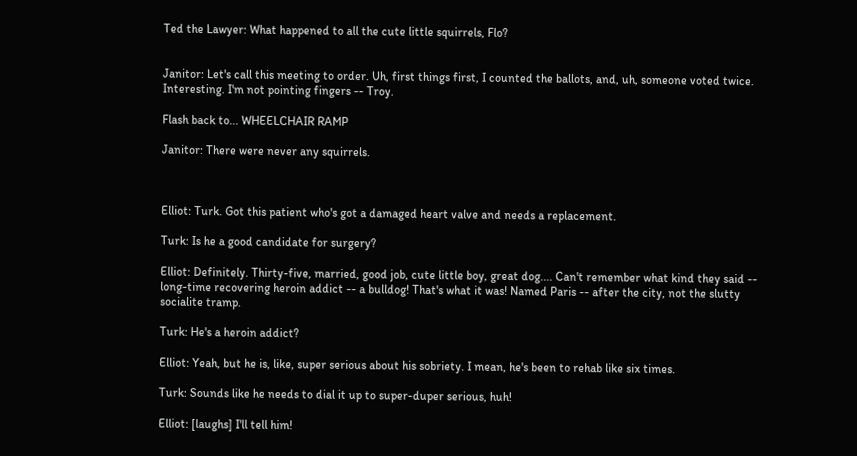Ted the Lawyer: What happened to all the cute little squirrels, Flo?


Janitor: Let's call this meeting to order. Uh, first things first, I counted the ballots, and, uh, someone voted twice. Interesting. I'm not pointing fingers -- Troy.

Flash back to... WHEELCHAIR RAMP

Janitor: There were never any squirrels.



Elliot: Turk. Got this patient who's got a damaged heart valve and needs a replacement.

Turk: Is he a good candidate for surgery?

Elliot: Definitely. Thirty-five, married, good job, cute little boy, great dog.... Can't remember what kind they said -- long-time recovering heroin addict -- a bulldog! That's what it was! Named Paris -- after the city, not the slutty socialite tramp.

Turk: He's a heroin addict?

Elliot: Yeah, but he is, like, super serious about his sobriety. I mean, he's been to rehab like six times.

Turk: Sounds like he needs to dial it up to super-duper serious, huh!

Elliot: [laughs] I'll tell him!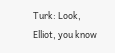Turk: Look, Elliot, you know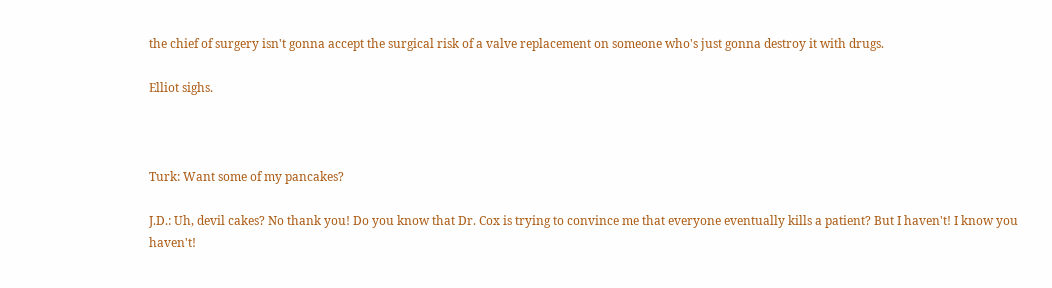the chief of surgery isn't gonna accept the surgical risk of a valve replacement on someone who's just gonna destroy it with drugs.

Elliot sighs.



Turk: Want some of my pancakes?

J.D.: Uh, devil cakes? No thank you! Do you know that Dr. Cox is trying to convince me that everyone eventually kills a patient? But I haven't! I know you haven't!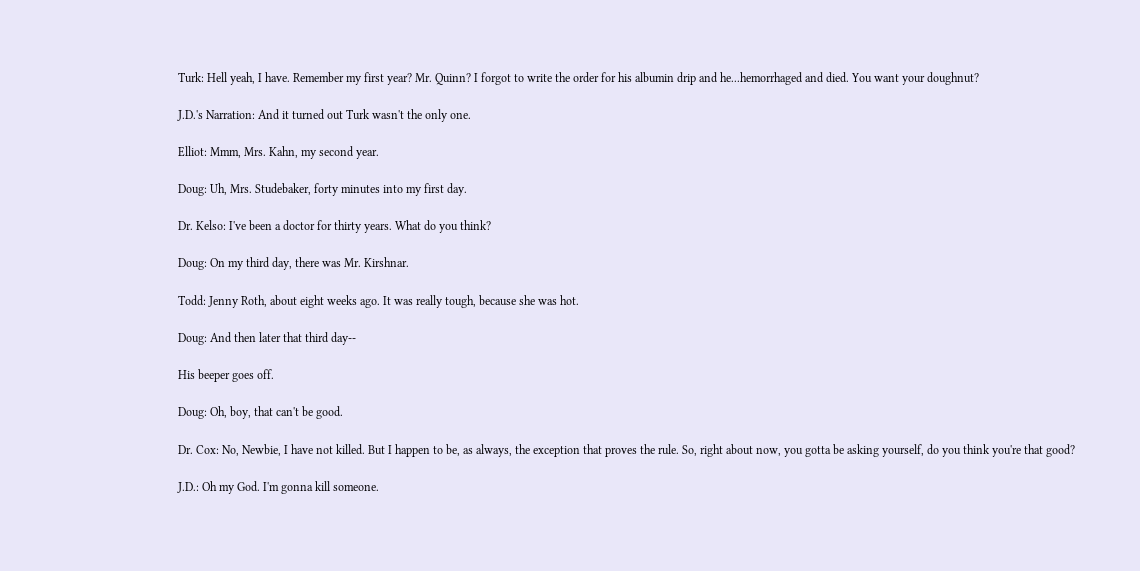Turk: Hell yeah, I have. Remember my first year? Mr. Quinn? I forgot to write the order for his albumin drip and he...hemorrhaged and died. You want your doughnut?

J.D.'s Narration: And it turned out Turk wasn't the only one.

Elliot: Mmm, Mrs. Kahn, my second year.

Doug: Uh, Mrs. Studebaker, forty minutes into my first day.

Dr. Kelso: I've been a doctor for thirty years. What do you think?

Doug: On my third day, there was Mr. Kirshnar.

Todd: Jenny Roth, about eight weeks ago. It was really tough, because she was hot.

Doug: And then later that third day--

His beeper goes off.

Doug: Oh, boy, that can't be good.

Dr. Cox: No, Newbie, I have not killed. But I happen to be, as always, the exception that proves the rule. So, right about now, you gotta be asking yourself, do you think you're that good?

J.D.: Oh my God. I'm gonna kill someone.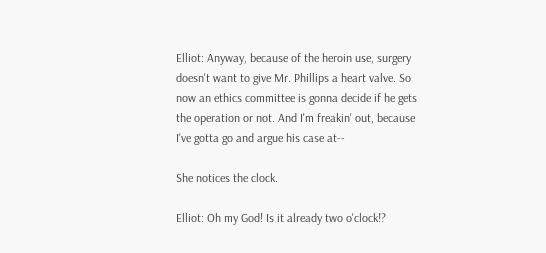Elliot: Anyway, because of the heroin use, surgery doesn't want to give Mr. Phillips a heart valve. So now an ethics committee is gonna decide if he gets the operation or not. And I'm freakin' out, because I've gotta go and argue his case at--

She notices the clock.

Elliot: Oh my God! Is it already two o'clock!?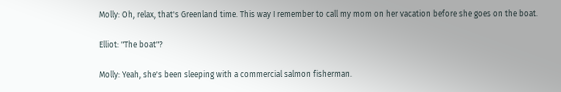Molly: Oh, relax, that's Greenland time. This way I remember to call my mom on her vacation before she goes on the boat.

Elliot: "The boat"?

Molly: Yeah, she's been sleeping with a commercial salmon fisherman.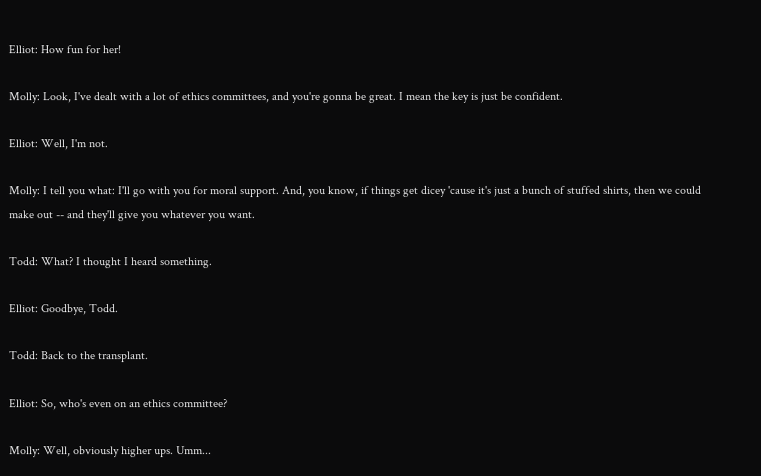Elliot: How fun for her!

Molly: Look, I've dealt with a lot of ethics committees, and you're gonna be great. I mean the key is just be confident.

Elliot: Well, I'm not.

Molly: I tell you what: I'll go with you for moral support. And, you know, if things get dicey 'cause it's just a bunch of stuffed shirts, then we could make out -- and they'll give you whatever you want.

Todd: What? I thought I heard something.

Elliot: Goodbye, Todd.

Todd: Back to the transplant.

Elliot: So, who's even on an ethics committee?

Molly: Well, obviously higher ups. Umm...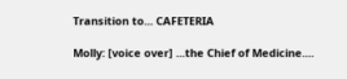Transition to... CAFETERIA

Molly: [voice over] ...the Chief of Medicine....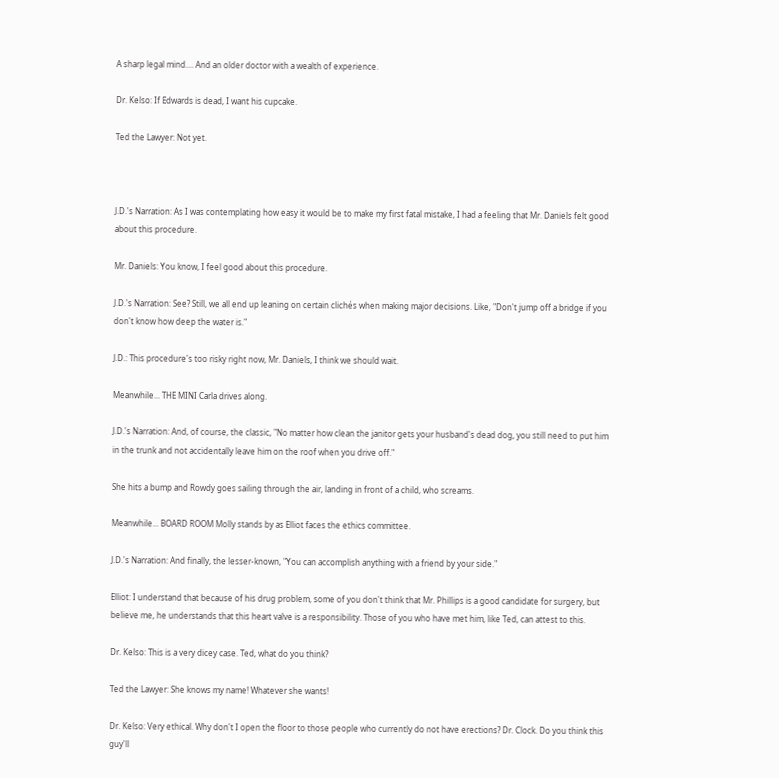A sharp legal mind.... And an older doctor with a wealth of experience.

Dr. Kelso: If Edwards is dead, I want his cupcake.

Ted the Lawyer: Not yet.



J.D.'s Narration: As I was contemplating how easy it would be to make my first fatal mistake, I had a feeling that Mr. Daniels felt good about this procedure.

Mr. Daniels: You know, I feel good about this procedure.

J.D.'s Narration: See? Still, we all end up leaning on certain clichés when making major decisions. Like, "Don't jump off a bridge if you don't know how deep the water is."

J.D.: This procedure's too risky right now, Mr. Daniels, I think we should wait.

Meanwhile... THE MINI Carla drives along.

J.D.'s Narration: And, of course, the classic, "No matter how clean the janitor gets your husband's dead dog, you still need to put him in the trunk and not accidentally leave him on the roof when you drive off."

She hits a bump and Rowdy goes sailing through the air, landing in front of a child, who screams.

Meanwhile... BOARD ROOM Molly stands by as Elliot faces the ethics committee.

J.D.'s Narration: And finally, the lesser-known, "You can accomplish anything with a friend by your side."

Elliot: I understand that because of his drug problem, some of you don't think that Mr. Phillips is a good candidate for surgery, but believe me, he understands that this heart valve is a responsibility. Those of you who have met him, like Ted, can attest to this.

Dr. Kelso: This is a very dicey case. Ted, what do you think?

Ted the Lawyer: She knows my name! Whatever she wants!

Dr. Kelso: Very ethical. Why don't I open the floor to those people who currently do not have erections? Dr. Clock. Do you think this guy'll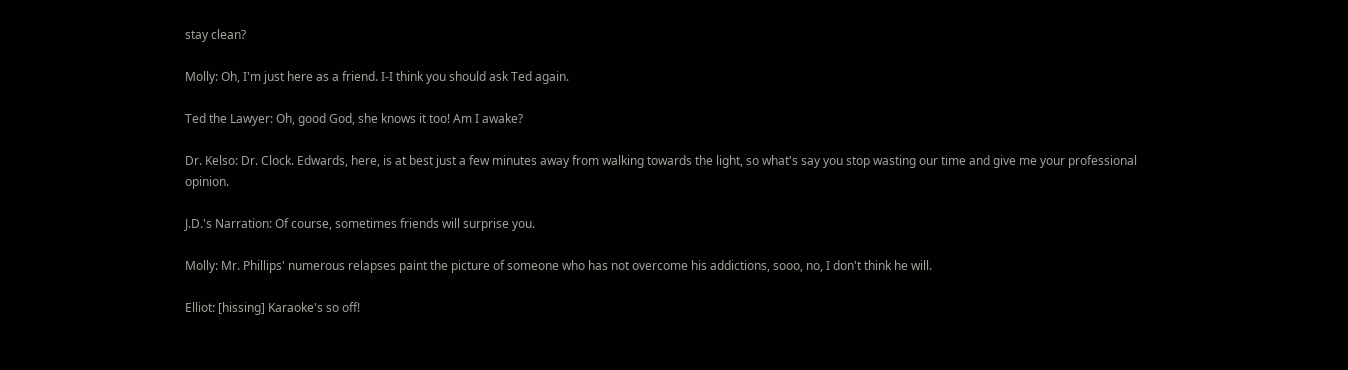stay clean?

Molly: Oh, I'm just here as a friend. I-I think you should ask Ted again.

Ted the Lawyer: Oh, good God, she knows it too! Am I awake?

Dr. Kelso: Dr. Clock. Edwards, here, is at best just a few minutes away from walking towards the light, so what's say you stop wasting our time and give me your professional opinion.

J.D.'s Narration: Of course, sometimes friends will surprise you.

Molly: Mr. Phillips' numerous relapses paint the picture of someone who has not overcome his addictions, sooo, no, I don't think he will.

Elliot: [hissing] Karaoke's so off!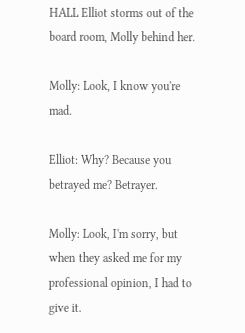HALL Elliot storms out of the board room, Molly behind her.

Molly: Look, I know you're mad.

Elliot: Why? Because you betrayed me? Betrayer.

Molly: Look, I'm sorry, but when they asked me for my professional opinion, I had to give it.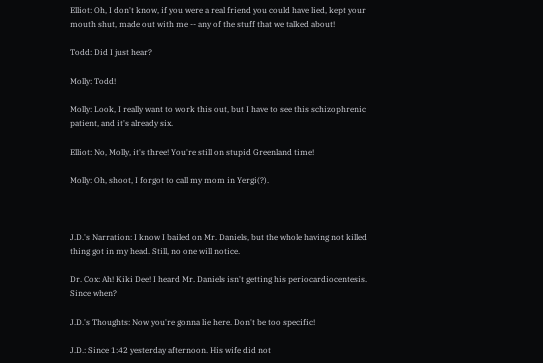Elliot: Oh, I don't know, if you were a real friend you could have lied, kept your mouth shut, made out with me -- any of the stuff that we talked about!

Todd: Did I just hear?

Molly: Todd!

Molly: Look, I really want to work this out, but I have to see this schizophrenic patient, and it's already six.

Elliot: No, Molly, it's three! You're still on stupid Greenland time!

Molly: Oh, shoot, I forgot to call my mom in Yergi(?).



J.D.'s Narration: I know I bailed on Mr. Daniels, but the whole having not killed thing got in my head. Still, no one will notice.

Dr. Cox: Ah! Kiki Dee! I heard Mr. Daniels isn't getting his periocardiocentesis. Since when?

J.D.'s Thoughts: Now you're gonna lie here. Don't be too specific!

J.D.: Since 1:42 yesterday afternoon. His wife did not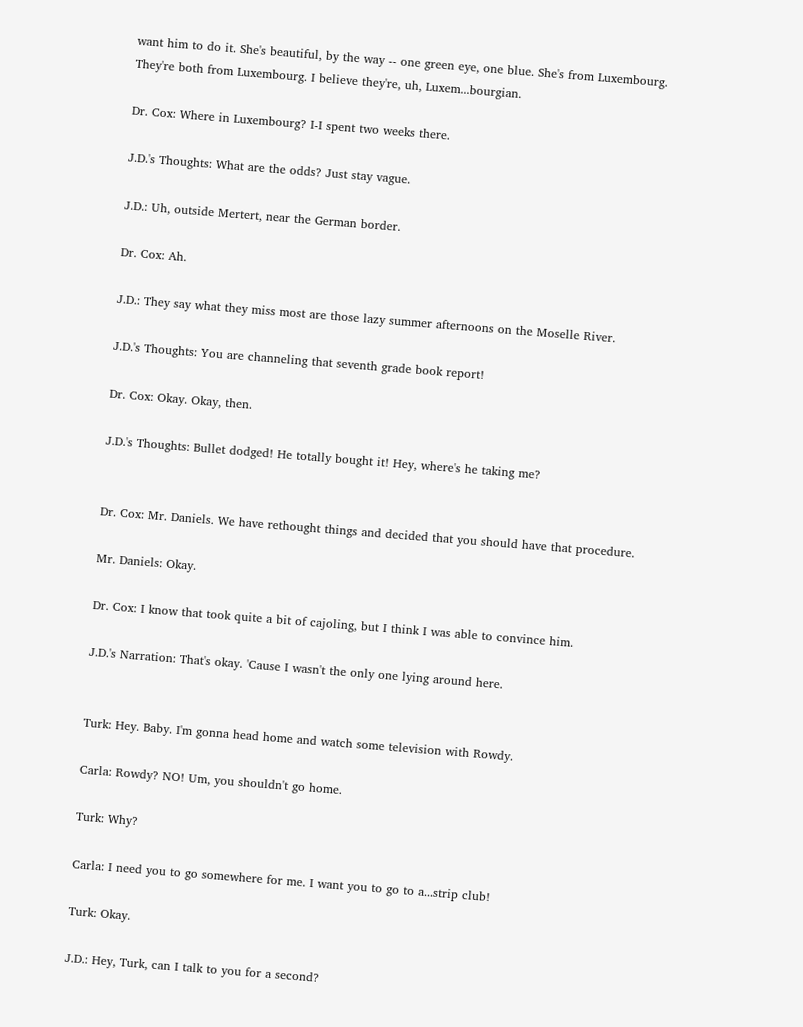want him to do it. She's beautiful, by the way -- one green eye, one blue. She's from Luxembourg. They're both from Luxembourg. I believe they're, uh, Luxem...bourgian.

Dr. Cox: Where in Luxembourg? I-I spent two weeks there.

J.D.'s Thoughts: What are the odds? Just stay vague.

J.D.: Uh, outside Mertert, near the German border.

Dr. Cox: Ah.

J.D.: They say what they miss most are those lazy summer afternoons on the Moselle River.

J.D.'s Thoughts: You are channeling that seventh grade book report!

Dr. Cox: Okay. Okay, then.

J.D.'s Thoughts: Bullet dodged! He totally bought it! Hey, where's he taking me?


Dr. Cox: Mr. Daniels. We have rethought things and decided that you should have that procedure.

Mr. Daniels: Okay.

Dr. Cox: I know that took quite a bit of cajoling, but I think I was able to convince him.

J.D.'s Narration: That's okay. 'Cause I wasn't the only one lying around here.


Turk: Hey. Baby. I'm gonna head home and watch some television with Rowdy.

Carla: Rowdy? NO! Um, you shouldn't go home.

Turk: Why?

Carla: I need you to go somewhere for me. I want you to go to a...strip club!

Turk: Okay.

J.D.: Hey, Turk, can I talk to you for a second?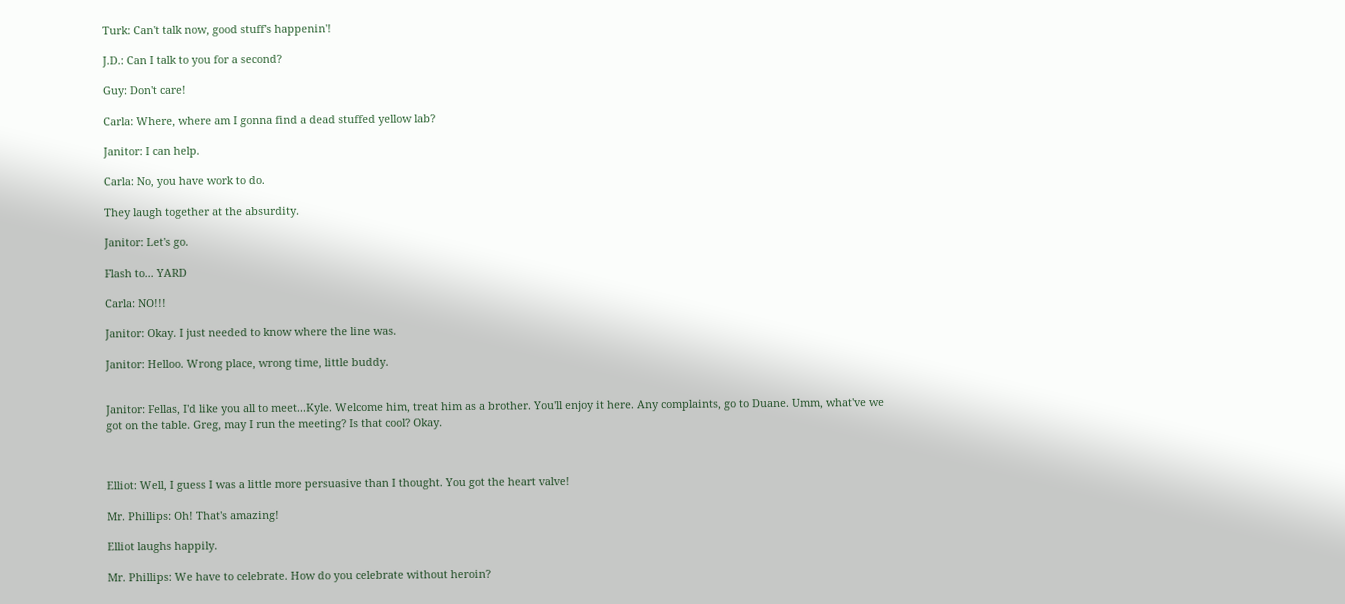Turk: Can't talk now, good stuff's happenin'!

J.D.: Can I talk to you for a second?

Guy: Don't care!

Carla: Where, where am I gonna find a dead stuffed yellow lab?

Janitor: I can help.

Carla: No, you have work to do.

They laugh together at the absurdity.

Janitor: Let's go.

Flash to... YARD

Carla: NO!!!

Janitor: Okay. I just needed to know where the line was.

Janitor: Helloo. Wrong place, wrong time, little buddy.


Janitor: Fellas, I'd like you all to meet...Kyle. Welcome him, treat him as a brother. You'll enjoy it here. Any complaints, go to Duane. Umm, what've we got on the table. Greg, may I run the meeting? Is that cool? Okay.



Elliot: Well, I guess I was a little more persuasive than I thought. You got the heart valve!

Mr. Phillips: Oh! That's amazing!

Elliot laughs happily.

Mr. Phillips: We have to celebrate. How do you celebrate without heroin?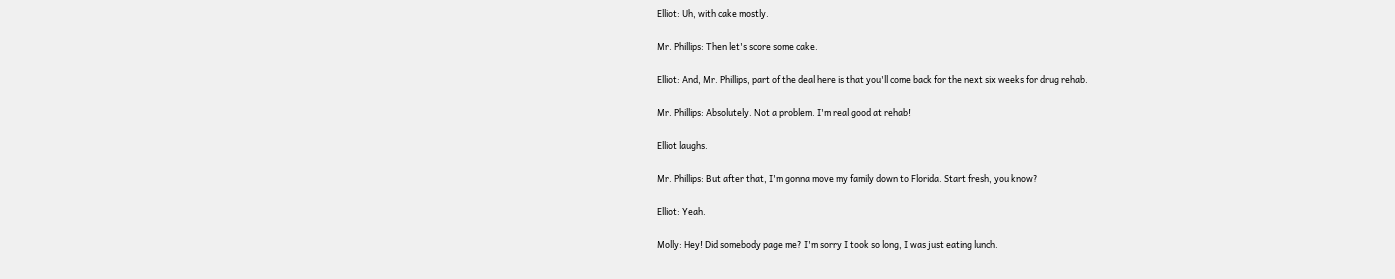Elliot: Uh, with cake mostly.

Mr. Phillips: Then let's score some cake.

Elliot: And, Mr. Phillips, part of the deal here is that you'll come back for the next six weeks for drug rehab.

Mr. Phillips: Absolutely. Not a problem. I'm real good at rehab!

Elliot laughs.

Mr. Phillips: But after that, I'm gonna move my family down to Florida. Start fresh, you know?

Elliot: Yeah.

Molly: Hey! Did somebody page me? I'm sorry I took so long, I was just eating lunch.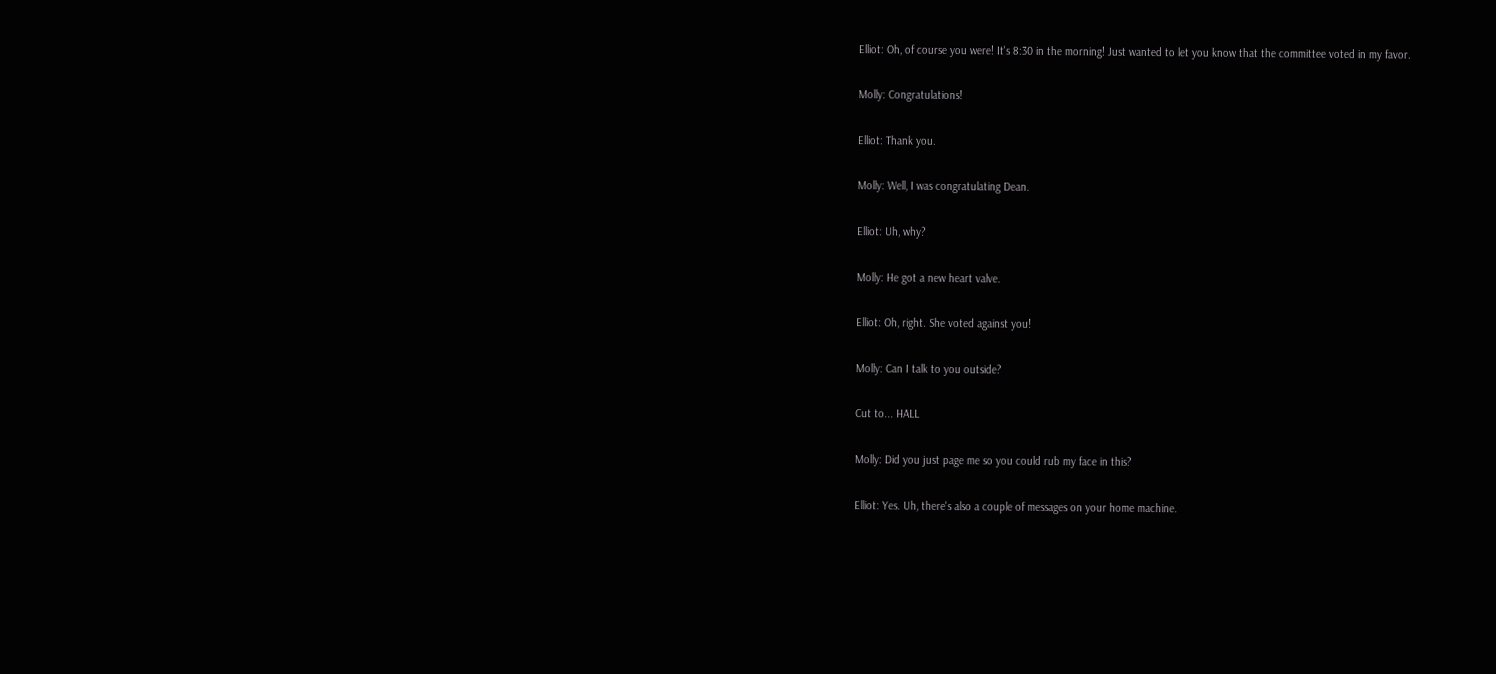Elliot: Oh, of course you were! It's 8:30 in the morning! Just wanted to let you know that the committee voted in my favor.

Molly: Congratulations!

Elliot: Thank you.

Molly: Well, I was congratulating Dean.

Elliot: Uh, why?

Molly: He got a new heart valve.

Elliot: Oh, right. She voted against you!

Molly: Can I talk to you outside?

Cut to... HALL

Molly: Did you just page me so you could rub my face in this?

Elliot: Yes. Uh, there's also a couple of messages on your home machine.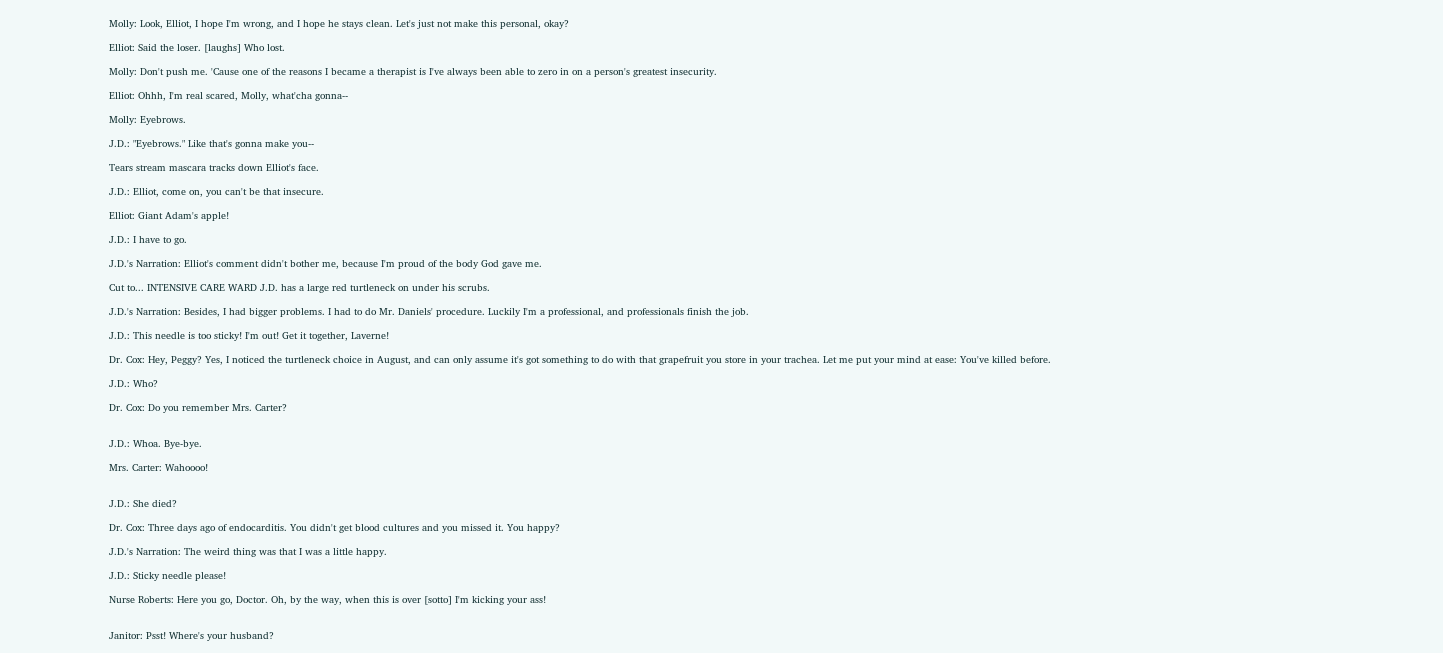Molly: Look, Elliot, I hope I'm wrong, and I hope he stays clean. Let's just not make this personal, okay?

Elliot: Said the loser. [laughs] Who lost.

Molly: Don't push me. 'Cause one of the reasons I became a therapist is I've always been able to zero in on a person's greatest insecurity.

Elliot: Ohhh, I'm real scared, Molly, what'cha gonna--

Molly: Eyebrows.

J.D.: "Eyebrows." Like that's gonna make you--

Tears stream mascara tracks down Elliot's face.

J.D.: Elliot, come on, you can't be that insecure.

Elliot: Giant Adam's apple!

J.D.: I have to go.

J.D.'s Narration: Elliot's comment didn't bother me, because I'm proud of the body God gave me.

Cut to... INTENSIVE CARE WARD J.D. has a large red turtleneck on under his scrubs.

J.D.'s Narration: Besides, I had bigger problems. I had to do Mr. Daniels' procedure. Luckily I'm a professional, and professionals finish the job.

J.D.: This needle is too sticky! I'm out! Get it together, Laverne!

Dr. Cox: Hey, Peggy? Yes, I noticed the turtleneck choice in August, and can only assume it's got something to do with that grapefruit you store in your trachea. Let me put your mind at ease: You've killed before.

J.D.: Who?

Dr. Cox: Do you remember Mrs. Carter?


J.D.: Whoa. Bye-bye.

Mrs. Carter: Wahoooo!


J.D.: She died?

Dr. Cox: Three days ago of endocarditis. You didn't get blood cultures and you missed it. You happy?

J.D.'s Narration: The weird thing was that I was a little happy.

J.D.: Sticky needle please!

Nurse Roberts: Here you go, Doctor. Oh, by the way, when this is over [sotto] I'm kicking your ass!


Janitor: Psst! Where's your husband?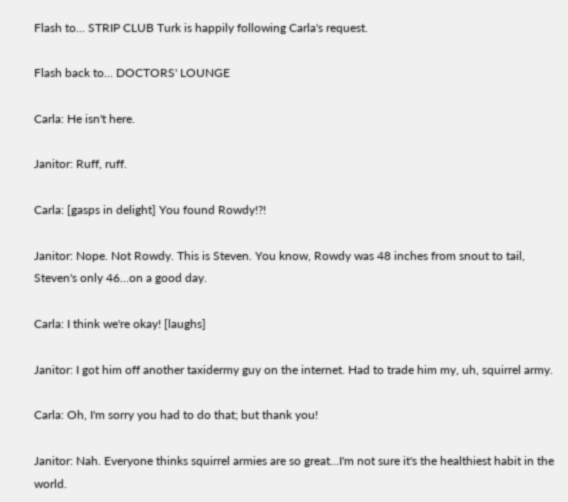Flash to... STRIP CLUB Turk is happily following Carla's request.

Flash back to... DOCTORS' LOUNGE

Carla: He isn't here.

Janitor: Ruff, ruff.

Carla: [gasps in delight] You found Rowdy!?!

Janitor: Nope. Not Rowdy. This is Steven. You know, Rowdy was 48 inches from snout to tail, Steven's only 46...on a good day.

Carla: I think we're okay! [laughs]

Janitor: I got him off another taxidermy guy on the internet. Had to trade him my, uh, squirrel army.

Carla: Oh, I'm sorry you had to do that; but thank you!

Janitor: Nah. Everyone thinks squirrel armies are so great...I'm not sure it's the healthiest habit in the world.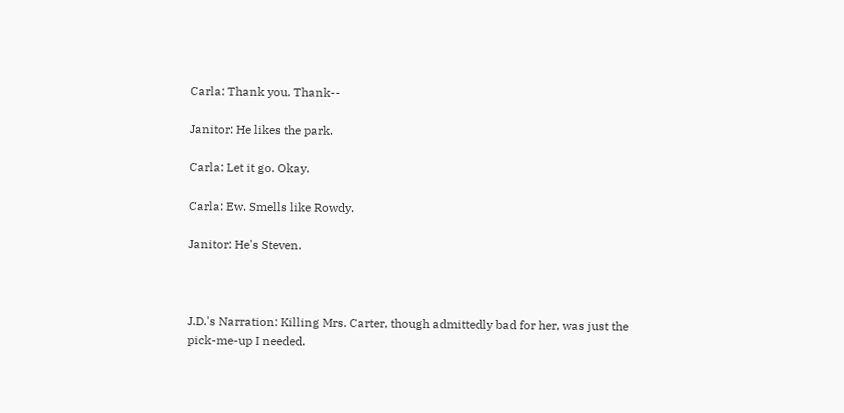Carla: Thank you. Thank--

Janitor: He likes the park.

Carla: Let it go. Okay.

Carla: Ew. Smells like Rowdy.

Janitor: He's Steven.



J.D.'s Narration: Killing Mrs. Carter, though admittedly bad for her, was just the pick-me-up I needed.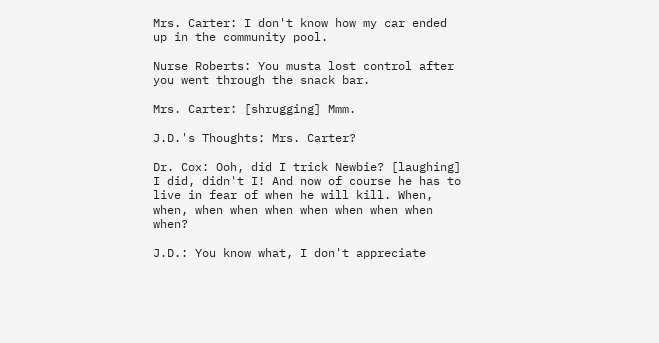Mrs. Carter: I don't know how my car ended up in the community pool.

Nurse Roberts: You musta lost control after you went through the snack bar.

Mrs. Carter: [shrugging] Mmm.

J.D.'s Thoughts: Mrs. Carter?

Dr. Cox: Ooh, did I trick Newbie? [laughing] I did, didn't I! And now of course he has to live in fear of when he will kill. When, when, when when when when when when when when?

J.D.: You know what, I don't appreciate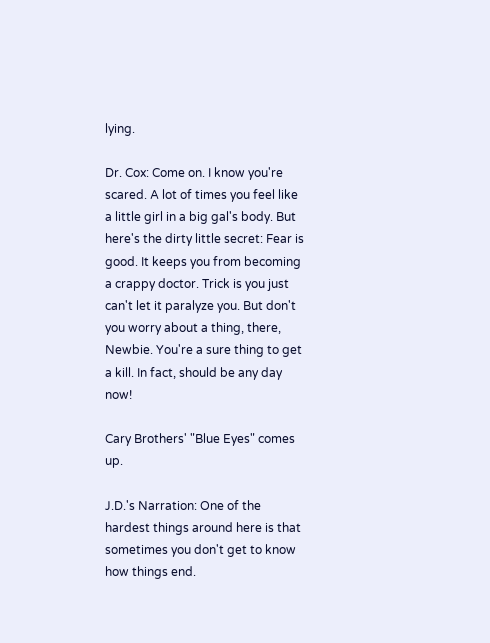lying.

Dr. Cox: Come on. I know you're scared. A lot of times you feel like a little girl in a big gal's body. But here's the dirty little secret: Fear is good. It keeps you from becoming a crappy doctor. Trick is you just can't let it paralyze you. But don't you worry about a thing, there, Newbie. You're a sure thing to get a kill. In fact, should be any day now!

Cary Brothers' "Blue Eyes" comes up.

J.D.'s Narration: One of the hardest things around here is that sometimes you don't get to know how things end.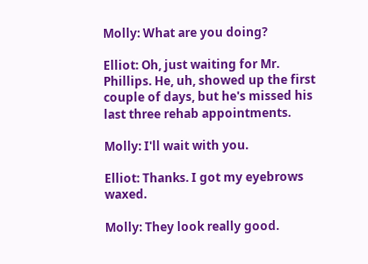Molly: What are you doing?

Elliot: Oh, just waiting for Mr. Phillips. He, uh, showed up the first couple of days, but he's missed his last three rehab appointments.

Molly: I'll wait with you.

Elliot: Thanks. I got my eyebrows waxed.

Molly: They look really good.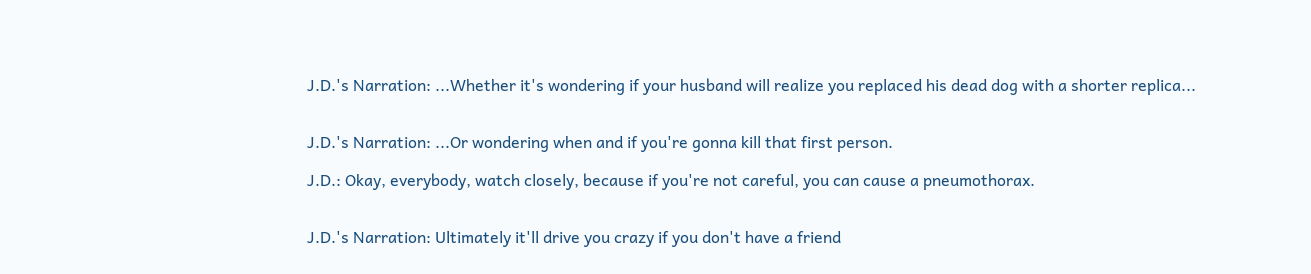J.D.'s Narration: ...Whether it's wondering if your husband will realize you replaced his dead dog with a shorter replica...


J.D.'s Narration: ...Or wondering when and if you're gonna kill that first person.

J.D.: Okay, everybody, watch closely, because if you're not careful, you can cause a pneumothorax.


J.D.'s Narration: Ultimately it'll drive you crazy if you don't have a friend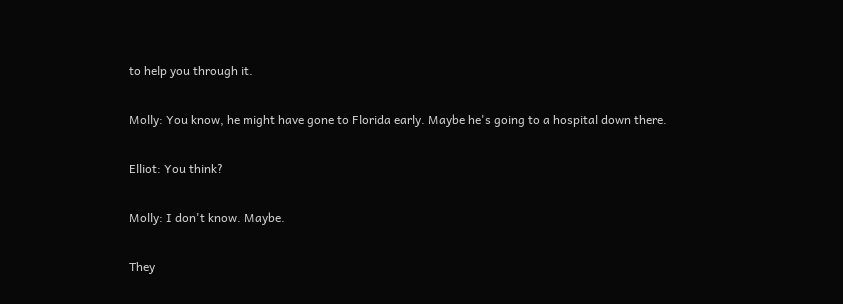to help you through it.

Molly: You know, he might have gone to Florida early. Maybe he's going to a hospital down there.

Elliot: You think?

Molly: I don't know. Maybe.

They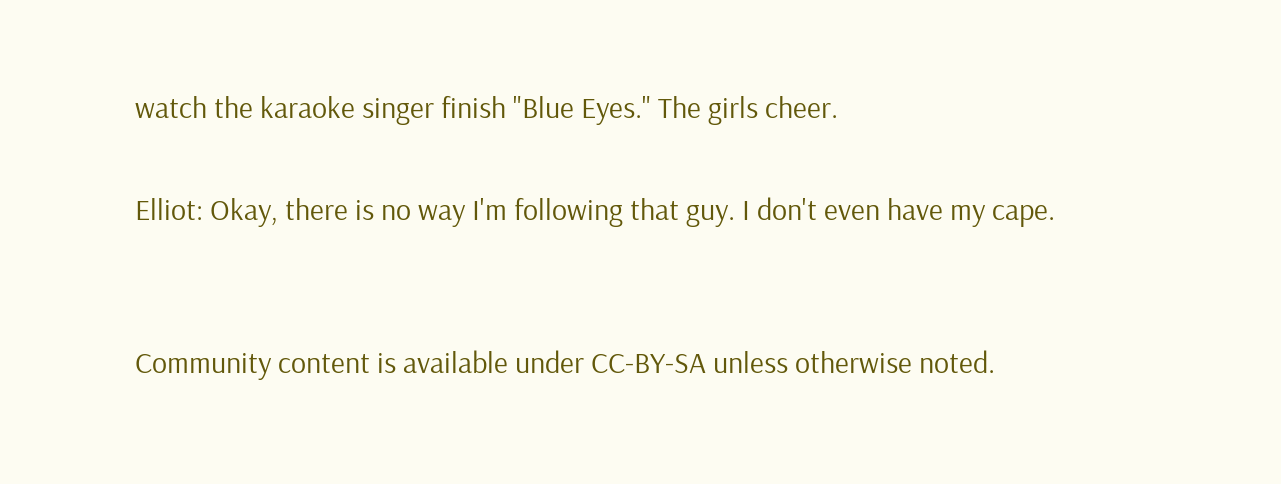watch the karaoke singer finish "Blue Eyes." The girls cheer.

Elliot: Okay, there is no way I'm following that guy. I don't even have my cape.


Community content is available under CC-BY-SA unless otherwise noted.